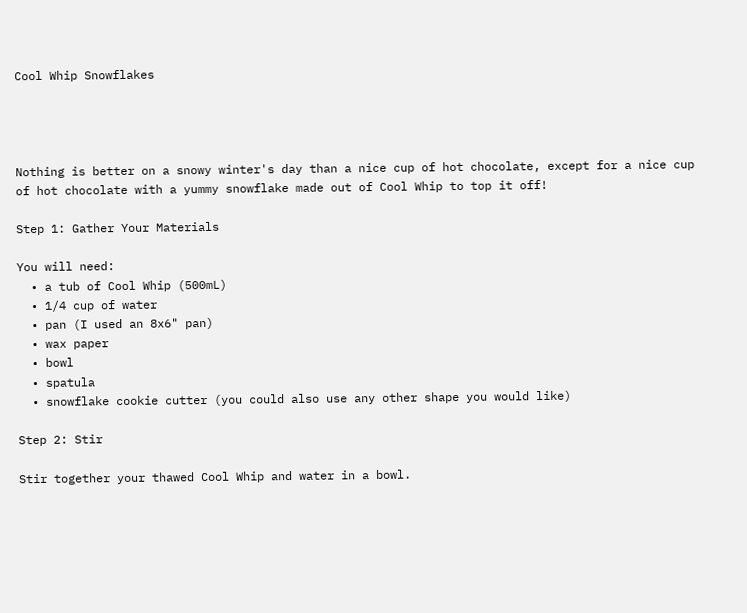Cool Whip Snowflakes




Nothing is better on a snowy winter's day than a nice cup of hot chocolate, except for a nice cup of hot chocolate with a yummy snowflake made out of Cool Whip to top it off!

Step 1: Gather Your Materials

You will need:
  • a tub of Cool Whip (500mL)
  • 1/4 cup of water
  • pan (I used an 8x6" pan)
  • wax paper
  • bowl
  • spatula
  • snowflake cookie cutter (you could also use any other shape you would like)

Step 2: Stir

Stir together your thawed Cool Whip and water in a bowl.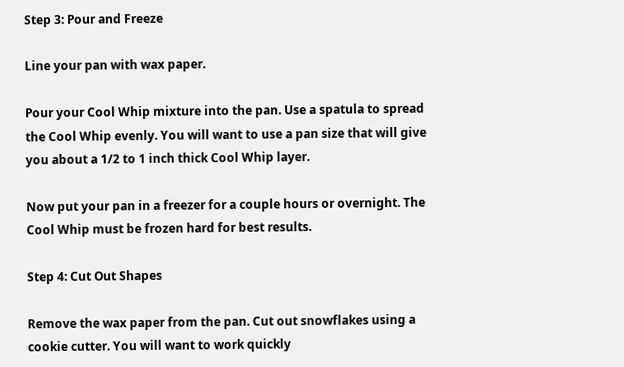Step 3: Pour and Freeze

Line your pan with wax paper.

Pour your Cool Whip mixture into the pan. Use a spatula to spread the Cool Whip evenly. You will want to use a pan size that will give you about a 1/2 to 1 inch thick Cool Whip layer.

Now put your pan in a freezer for a couple hours or overnight. The Cool Whip must be frozen hard for best results.

Step 4: Cut Out Shapes

Remove the wax paper from the pan. Cut out snowflakes using a cookie cutter. You will want to work quickly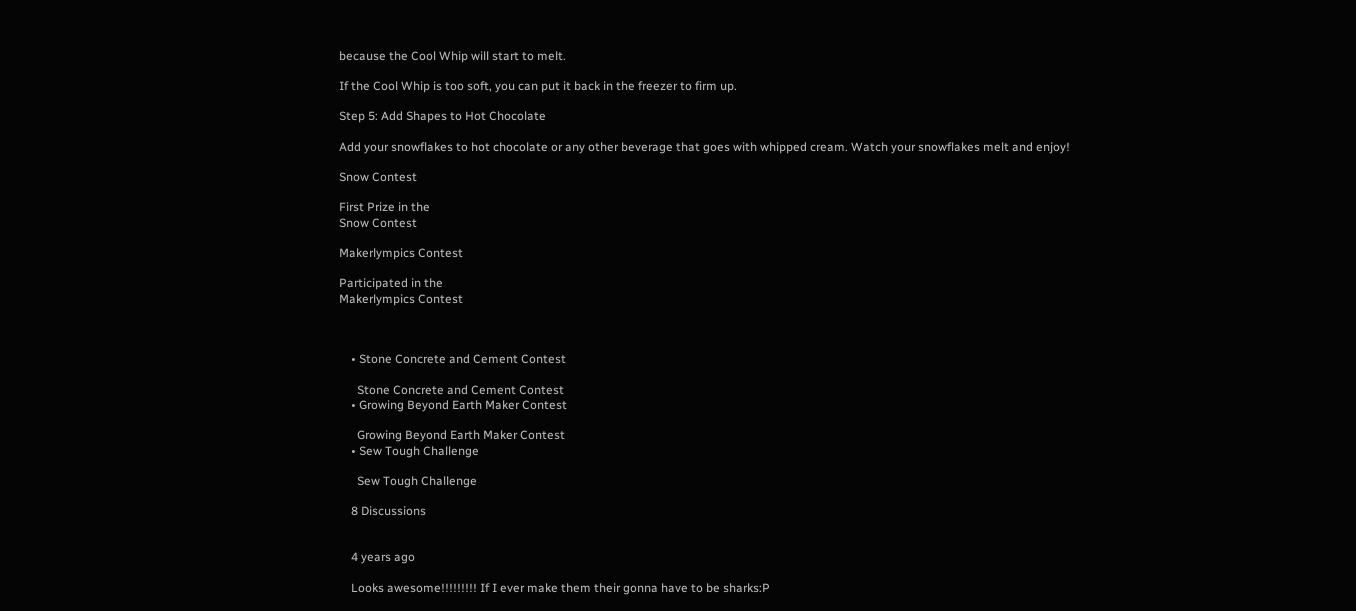because the Cool Whip will start to melt.

If the Cool Whip is too soft, you can put it back in the freezer to firm up.

Step 5: Add Shapes to Hot Chocolate

Add your snowflakes to hot chocolate or any other beverage that goes with whipped cream. Watch your snowflakes melt and enjoy!

Snow Contest

First Prize in the
Snow Contest

Makerlympics Contest

Participated in the
Makerlympics Contest



    • Stone Concrete and Cement Contest

      Stone Concrete and Cement Contest
    • Growing Beyond Earth Maker Contest

      Growing Beyond Earth Maker Contest
    • Sew Tough Challenge

      Sew Tough Challenge

    8 Discussions


    4 years ago

    Looks awesome!!!!!!!!! If I ever make them their gonna have to be sharks:P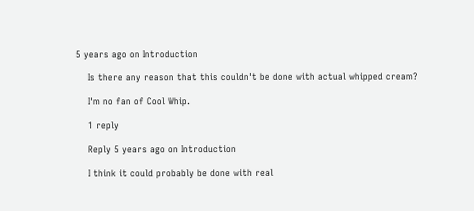5 years ago on Introduction

    Is there any reason that this couldn't be done with actual whipped cream?

    I'm no fan of Cool Whip.

    1 reply

    Reply 5 years ago on Introduction

    I think it could probably be done with real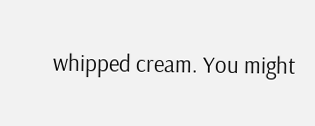whipped cream. You might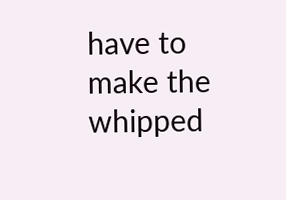have to make the whipped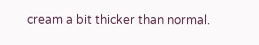cream a bit thicker than normal.